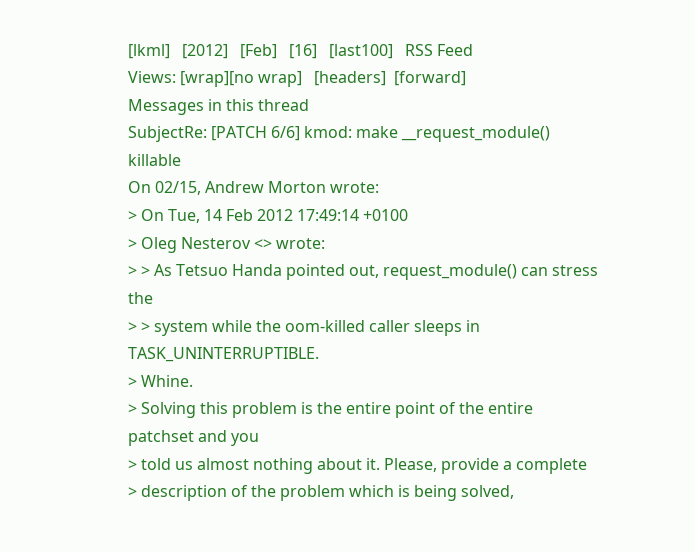[lkml]   [2012]   [Feb]   [16]   [last100]   RSS Feed
Views: [wrap][no wrap]   [headers]  [forward]
Messages in this thread
SubjectRe: [PATCH 6/6] kmod: make __request_module() killable
On 02/15, Andrew Morton wrote:
> On Tue, 14 Feb 2012 17:49:14 +0100
> Oleg Nesterov <> wrote:
> > As Tetsuo Handa pointed out, request_module() can stress the
> > system while the oom-killed caller sleeps in TASK_UNINTERRUPTIBLE.
> Whine.
> Solving this problem is the entire point of the entire patchset and you
> told us almost nothing about it. Please, provide a complete
> description of the problem which is being solved,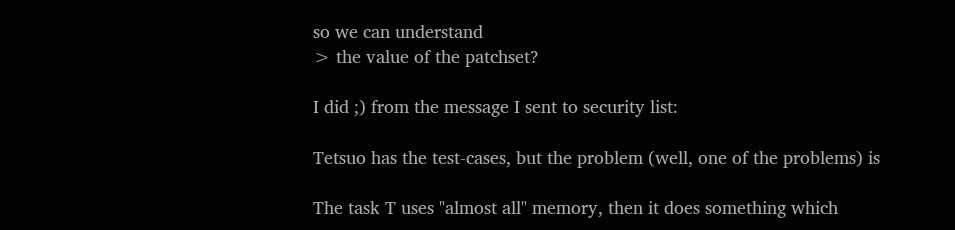so we can understand
> the value of the patchset?

I did ;) from the message I sent to security list:

Tetsuo has the test-cases, but the problem (well, one of the problems) is

The task T uses "almost all" memory, then it does something which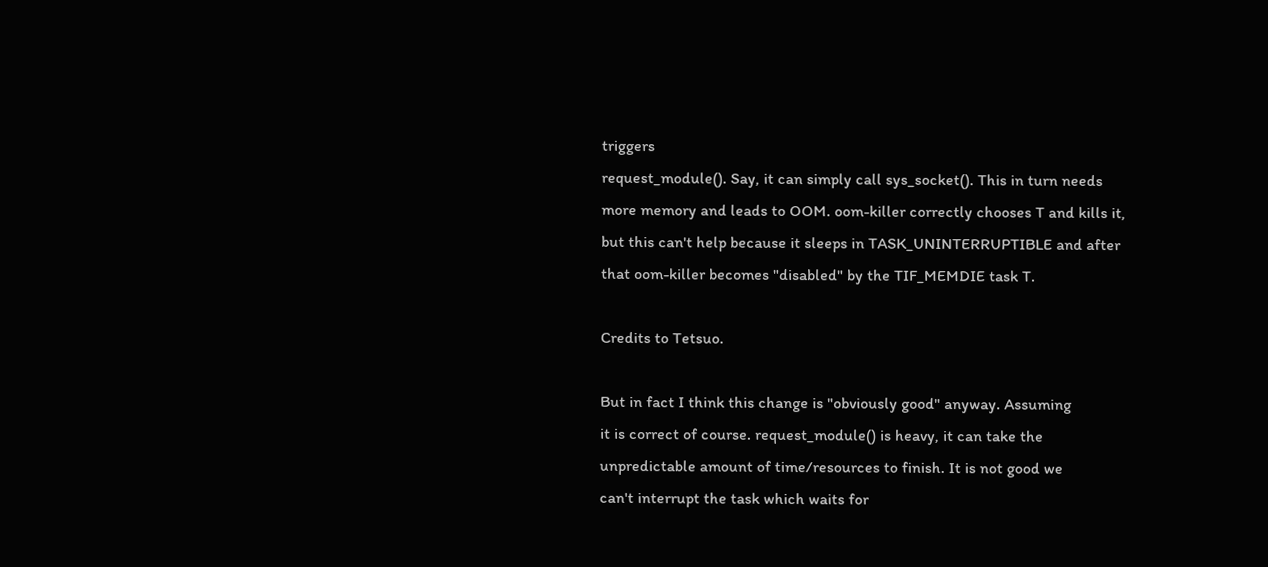triggers
request_module(). Say, it can simply call sys_socket(). This in turn needs
more memory and leads to OOM. oom-killer correctly chooses T and kills it,
but this can't help because it sleeps in TASK_UNINTERRUPTIBLE and after
that oom-killer becomes "disabled" by the TIF_MEMDIE task T.

Credits to Tetsuo.

But in fact I think this change is "obviously good" anyway. Assuming
it is correct of course. request_module() is heavy, it can take the
unpredictable amount of time/resources to finish. It is not good we
can't interrupt the task which waits for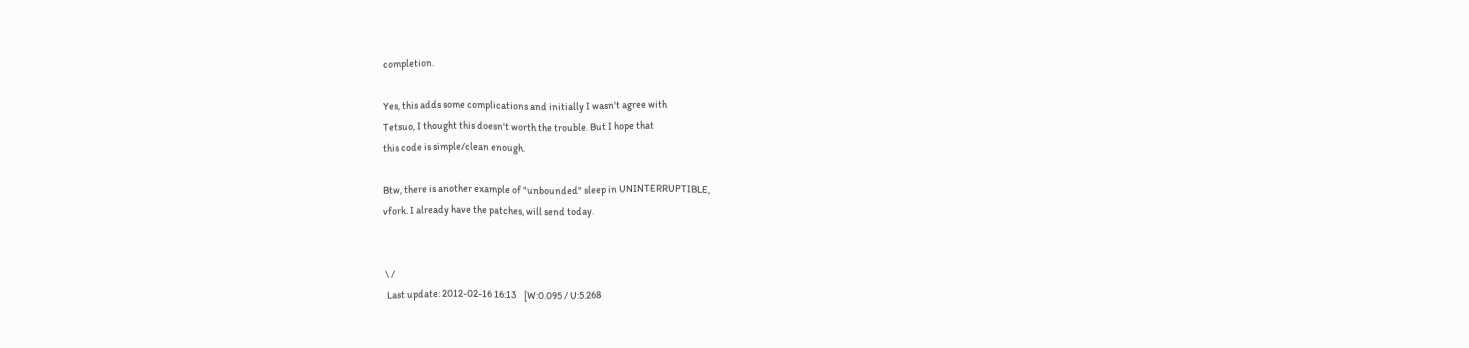completion.

Yes, this adds some complications and initially I wasn't agree with
Tetsuo, I thought this doesn't worth the trouble. But I hope that
this code is simple/clean enough.

Btw, there is another example of "unbounded" sleep in UNINTERRUPTIBLE,
vfork. I already have the patches, will send today.


 \ /
  Last update: 2012-02-16 16:13    [W:0.095 / U:5.268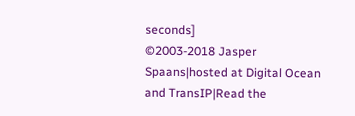seconds]
©2003-2018 Jasper Spaans|hosted at Digital Ocean and TransIP|Read the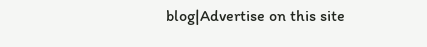blog|Advertise on this site